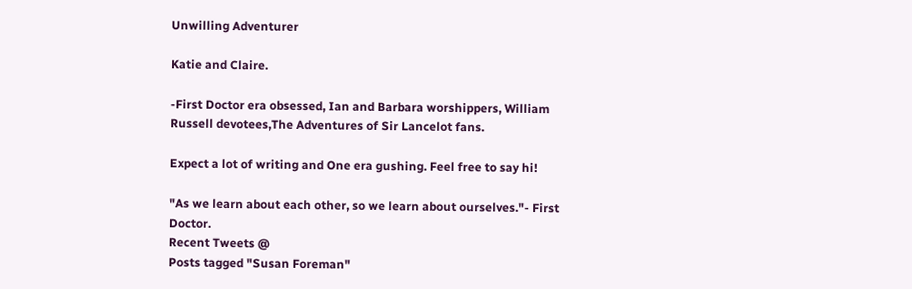Unwilling Adventurer

Katie and Claire.

-First Doctor era obsessed, Ian and Barbara worshippers, William Russell devotees,The Adventures of Sir Lancelot fans.

Expect a lot of writing and One era gushing. Feel free to say hi!

"As we learn about each other, so we learn about ourselves."- First Doctor.
Recent Tweets @
Posts tagged "Susan Foreman"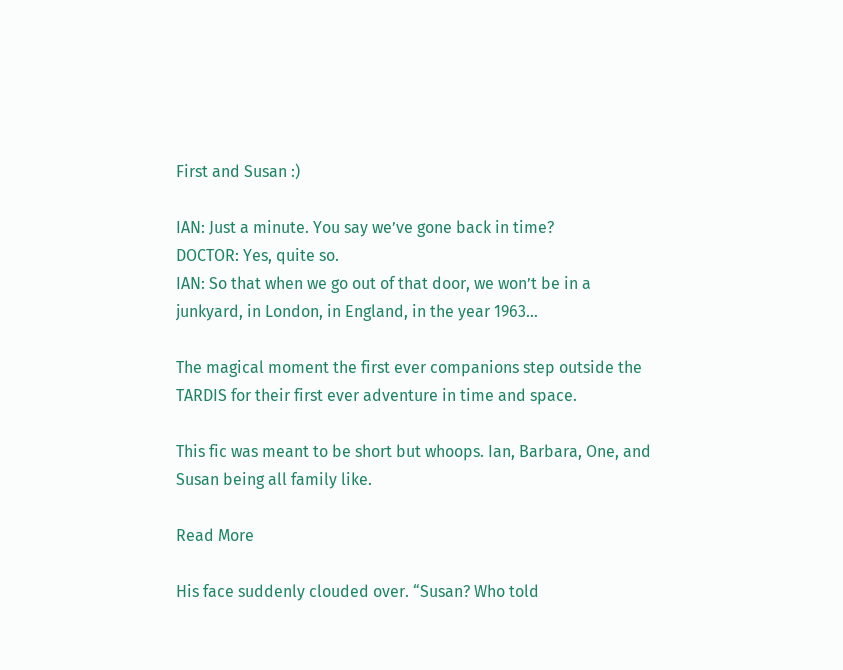First and Susan :)

IAN: Just a minute. You say we’ve gone back in time?
DOCTOR: Yes, quite so.
IAN: So that when we go out of that door, we won’t be in a junkyard, in London, in England, in the year 1963…

The magical moment the first ever companions step outside the TARDIS for their first ever adventure in time and space.

This fic was meant to be short but whoops. Ian, Barbara, One, and Susan being all family like.

Read More

His face suddenly clouded over. “Susan? Who told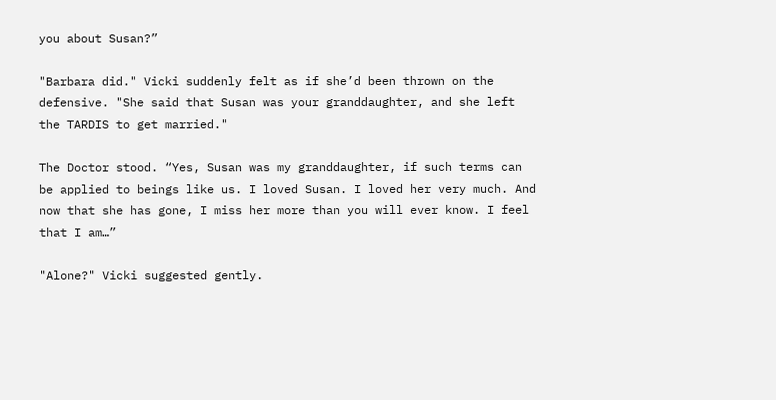you about Susan?”

"Barbara did." Vicki suddenly felt as if she’d been thrown on the defensive. "She said that Susan was your granddaughter, and she left the TARDIS to get married."

The Doctor stood. “Yes, Susan was my granddaughter, if such terms can be applied to beings like us. I loved Susan. I loved her very much. And now that she has gone, I miss her more than you will ever know. I feel that I am…”

"Alone?" Vicki suggested gently.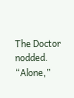The Doctor nodded. “Alone,”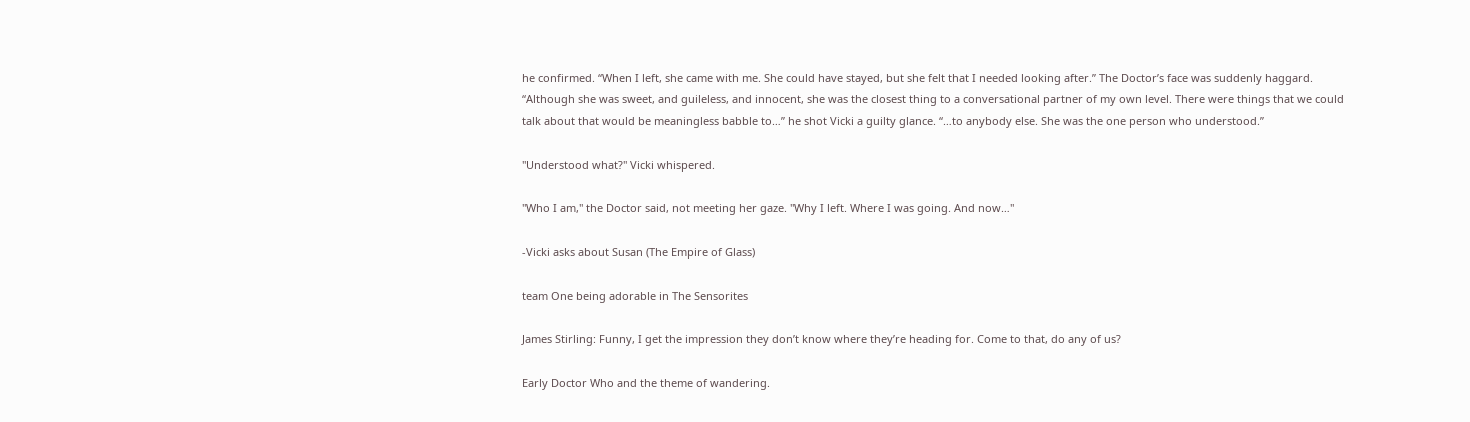he confirmed. “When I left, she came with me. She could have stayed, but she felt that I needed looking after.” The Doctor’s face was suddenly haggard. “Although she was sweet, and guileless, and innocent, she was the closest thing to a conversational partner of my own level. There were things that we could talk about that would be meaningless babble to…” he shot Vicki a guilty glance. “…to anybody else. She was the one person who understood.”

"Understood what?" Vicki whispered.

"Who I am," the Doctor said, not meeting her gaze. "Why I left. Where I was going. And now…"

-Vicki asks about Susan (The Empire of Glass)

team One being adorable in The Sensorites

James Stirling: Funny, I get the impression they don’t know where they’re heading for. Come to that, do any of us?

Early Doctor Who and the theme of wandering.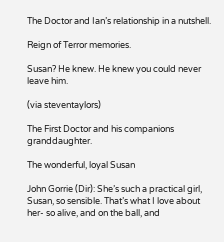The Doctor and Ian’s relationship in a nutshell.

Reign of Terror memories.

Susan? He knew. He knew you could never leave him.

(via steventaylors)

The First Doctor and his companions granddaughter.

The wonderful, loyal Susan

John Gorrie (Dir): She’s such a practical girl, Susan, so sensible. That’s what I love about her- so alive, and on the ball, and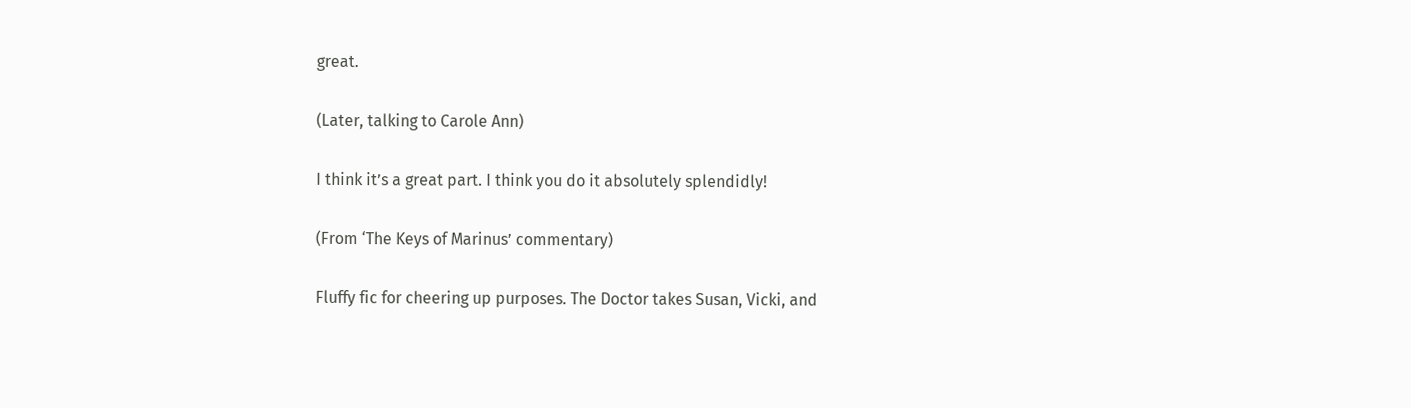great.

(Later, talking to Carole Ann)

I think it’s a great part. I think you do it absolutely splendidly!

(From ‘The Keys of Marinus’ commentary)

Fluffy fic for cheering up purposes. The Doctor takes Susan, Vicki, and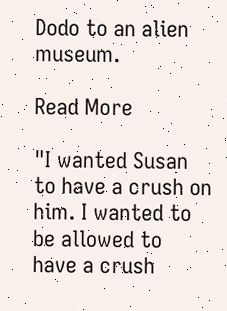Dodo to an alien museum.

Read More

"I wanted Susan to have a crush on him. I wanted to be allowed to have a crush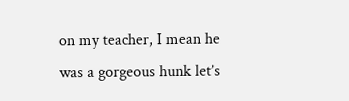on my teacher, I mean he was a gorgeous hunk let’s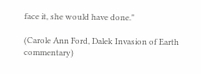face it, she would have done."

(Carole Ann Ford, Dalek Invasion of Earth commentary)